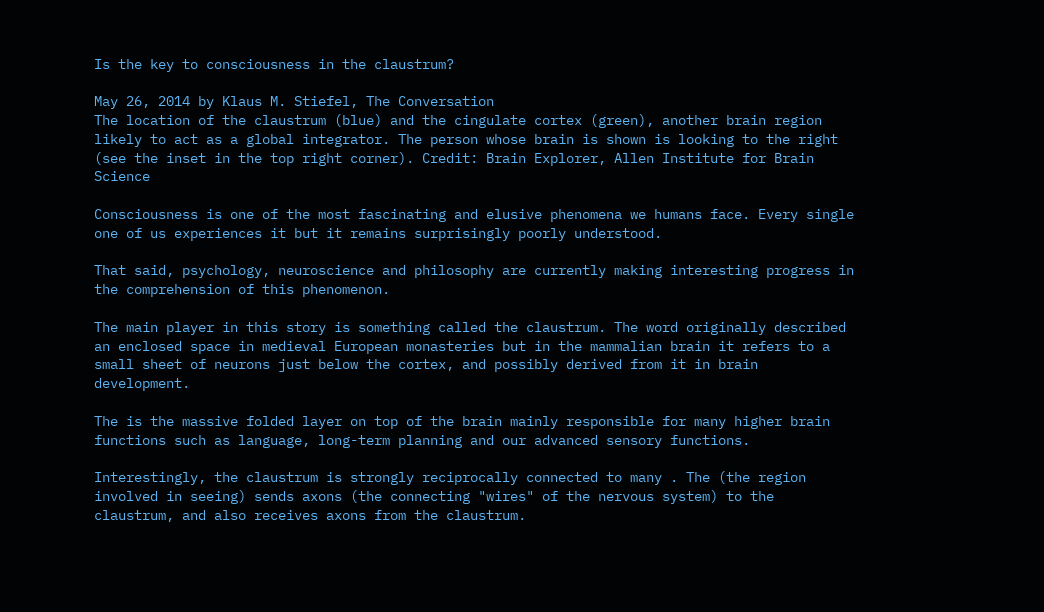Is the key to consciousness in the claustrum?

May 26, 2014 by Klaus M. Stiefel, The Conversation
The location of the claustrum (blue) and the cingulate cortex (green), another brain region likely to act as a global integrator. The person whose brain is shown is looking to the right (see the inset in the top right corner). Credit: Brain Explorer, Allen Institute for Brain Science

Consciousness is one of the most fascinating and elusive phenomena we humans face. Every single one of us experiences it but it remains surprisingly poorly understood.

That said, psychology, neuroscience and philosophy are currently making interesting progress in the comprehension of this phenomenon.

The main player in this story is something called the claustrum. The word originally described an enclosed space in medieval European monasteries but in the mammalian brain it refers to a small sheet of neurons just below the cortex, and possibly derived from it in brain development.

The is the massive folded layer on top of the brain mainly responsible for many higher brain functions such as language, long-term planning and our advanced sensory functions.

Interestingly, the claustrum is strongly reciprocally connected to many . The (the region involved in seeing) sends axons (the connecting "wires" of the nervous system) to the claustrum, and also receives axons from the claustrum.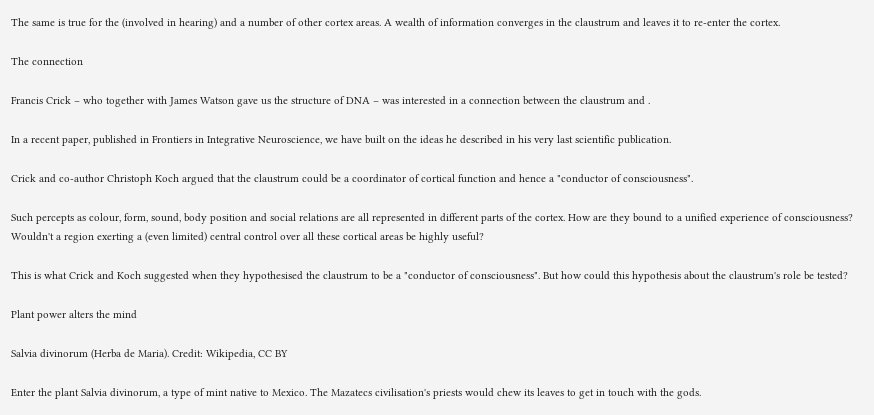The same is true for the (involved in hearing) and a number of other cortex areas. A wealth of information converges in the claustrum and leaves it to re-enter the cortex.

The connection

Francis Crick – who together with James Watson gave us the structure of DNA – was interested in a connection between the claustrum and .

In a recent paper, published in Frontiers in Integrative Neuroscience, we have built on the ideas he described in his very last scientific publication.

Crick and co-author Christoph Koch argued that the claustrum could be a coordinator of cortical function and hence a "conductor of consciousness".

Such percepts as colour, form, sound, body position and social relations are all represented in different parts of the cortex. How are they bound to a unified experience of consciousness? Wouldn't a region exerting a (even limited) central control over all these cortical areas be highly useful?

This is what Crick and Koch suggested when they hypothesised the claustrum to be a "conductor of consciousness". But how could this hypothesis about the claustrum's role be tested?

Plant power alters the mind

Salvia divinorum (Herba de Maria). Credit: Wikipedia, CC BY

Enter the plant Salvia divinorum, a type of mint native to Mexico. The Mazatecs civilisation's priests would chew its leaves to get in touch with the gods.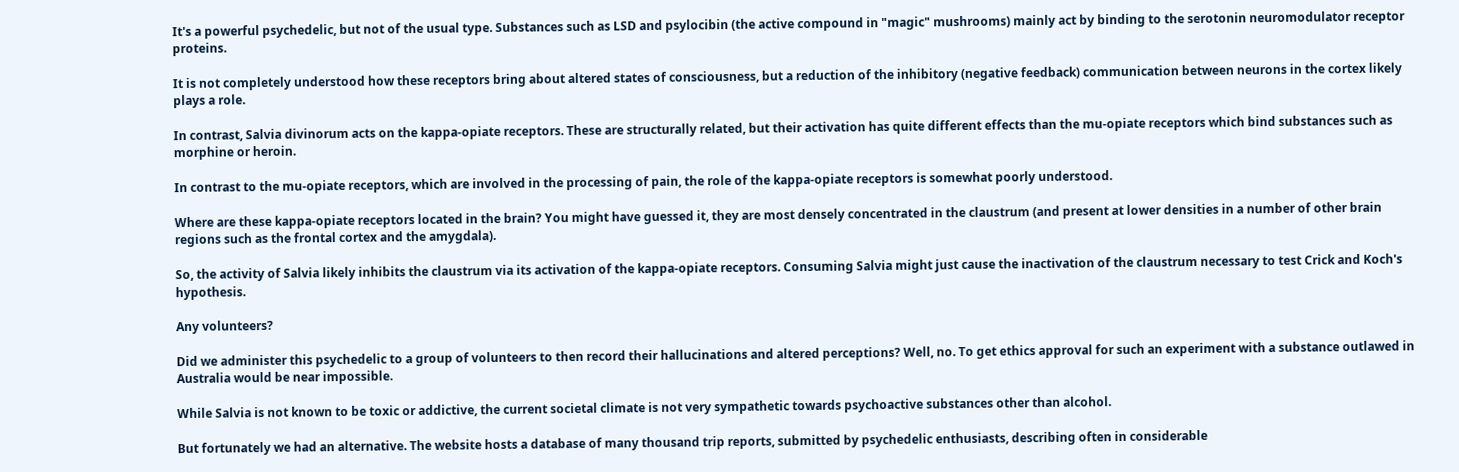It's a powerful psychedelic, but not of the usual type. Substances such as LSD and psylocibin (the active compound in "magic" mushrooms) mainly act by binding to the serotonin neuromodulator receptor proteins.

It is not completely understood how these receptors bring about altered states of consciousness, but a reduction of the inhibitory (negative feedback) communication between neurons in the cortex likely plays a role.

In contrast, Salvia divinorum acts on the kappa-opiate receptors. These are structurally related, but their activation has quite different effects than the mu-opiate receptors which bind substances such as morphine or heroin.

In contrast to the mu-opiate receptors, which are involved in the processing of pain, the role of the kappa-opiate receptors is somewhat poorly understood.

Where are these kappa-opiate receptors located in the brain? You might have guessed it, they are most densely concentrated in the claustrum (and present at lower densities in a number of other brain regions such as the frontal cortex and the amygdala).

So, the activity of Salvia likely inhibits the claustrum via its activation of the kappa-opiate receptors. Consuming Salvia might just cause the inactivation of the claustrum necessary to test Crick and Koch's hypothesis.

Any volunteers?

Did we administer this psychedelic to a group of volunteers to then record their hallucinations and altered perceptions? Well, no. To get ethics approval for such an experiment with a substance outlawed in Australia would be near impossible.

While Salvia is not known to be toxic or addictive, the current societal climate is not very sympathetic towards psychoactive substances other than alcohol.

But fortunately we had an alternative. The website hosts a database of many thousand trip reports, submitted by psychedelic enthusiasts, describing often in considerable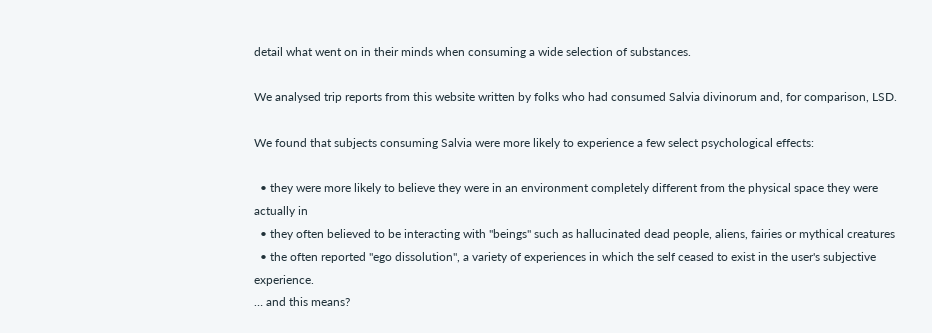detail what went on in their minds when consuming a wide selection of substances.

We analysed trip reports from this website written by folks who had consumed Salvia divinorum and, for comparison, LSD.

We found that subjects consuming Salvia were more likely to experience a few select psychological effects:

  • they were more likely to believe they were in an environment completely different from the physical space they were actually in
  • they often believed to be interacting with "beings" such as hallucinated dead people, aliens, fairies or mythical creatures
  • the often reported "ego dissolution", a variety of experiences in which the self ceased to exist in the user's subjective experience.
… and this means?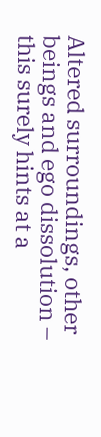Altered surroundings, other beings and ego dissolution – this surely hints at a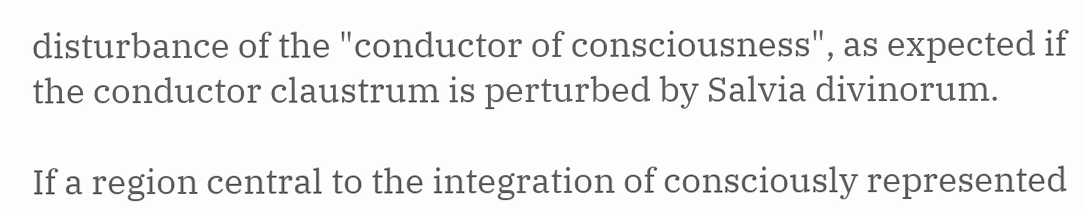disturbance of the "conductor of consciousness", as expected if the conductor claustrum is perturbed by Salvia divinorum.

If a region central to the integration of consciously represented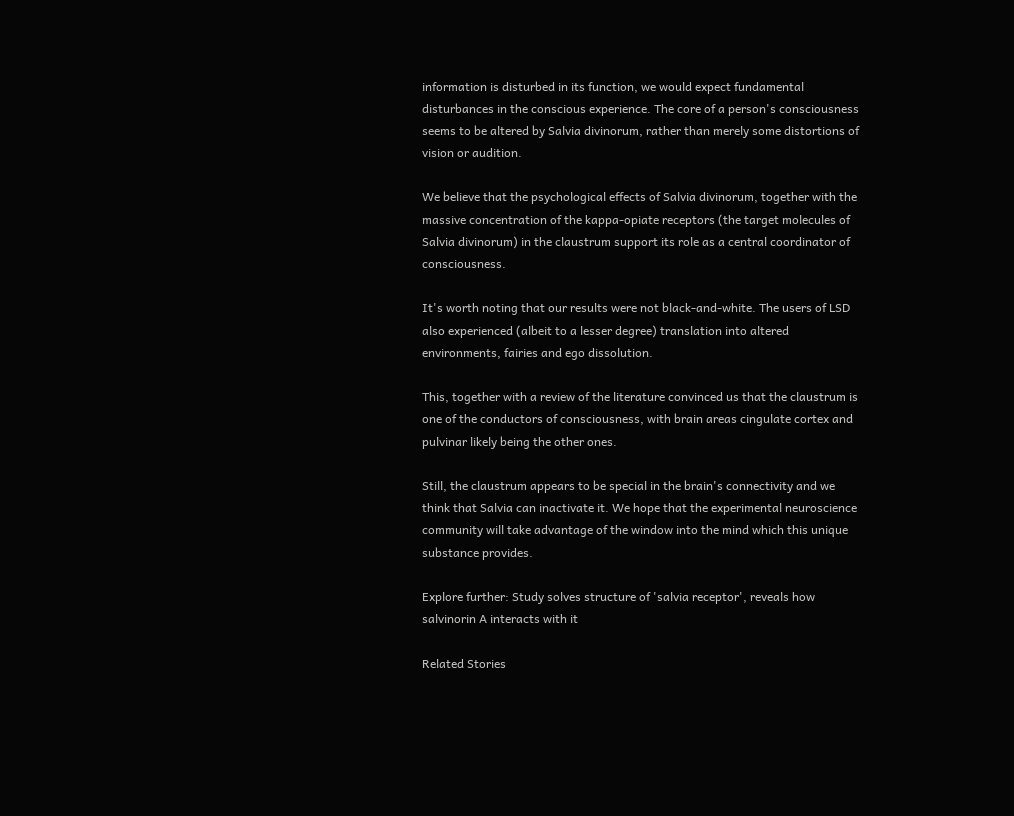information is disturbed in its function, we would expect fundamental disturbances in the conscious experience. The core of a person's consciousness seems to be altered by Salvia divinorum, rather than merely some distortions of vision or audition.

We believe that the psychological effects of Salvia divinorum, together with the massive concentration of the kappa-opiate receptors (the target molecules of Salvia divinorum) in the claustrum support its role as a central coordinator of consciousness.

It's worth noting that our results were not black-and-white. The users of LSD also experienced (albeit to a lesser degree) translation into altered environments, fairies and ego dissolution.

This, together with a review of the literature convinced us that the claustrum is one of the conductors of consciousness, with brain areas cingulate cortex and pulvinar likely being the other ones.

Still, the claustrum appears to be special in the brain's connectivity and we think that Salvia can inactivate it. We hope that the experimental neuroscience community will take advantage of the window into the mind which this unique substance provides.

Explore further: Study solves structure of 'salvia receptor', reveals how salvinorin A interacts with it

Related Stories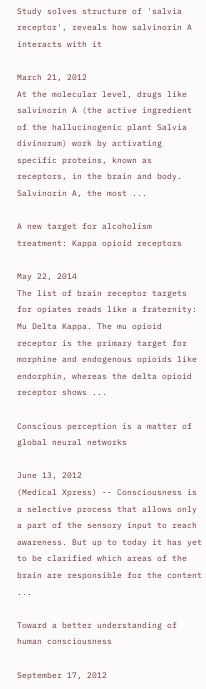Study solves structure of 'salvia receptor', reveals how salvinorin A interacts with it

March 21, 2012
At the molecular level, drugs like salvinorin A (the active ingredient of the hallucinogenic plant Salvia divinorum) work by activating specific proteins, known as receptors, in the brain and body. Salvinorin A, the most ...

A new target for alcoholism treatment: Kappa opioid receptors

May 22, 2014
The list of brain receptor targets for opiates reads like a fraternity: Mu Delta Kappa. The mu opioid receptor is the primary target for morphine and endogenous opioids like endorphin, whereas the delta opioid receptor shows ...

Conscious perception is a matter of global neural networks

June 13, 2012
(Medical Xpress) -- Consciousness is a selective process that allows only a part of the sensory input to reach awareness. But up to today it has yet to be clarified which areas of the brain are responsible for the content ...

Toward a better understanding of human consciousness

September 17, 2012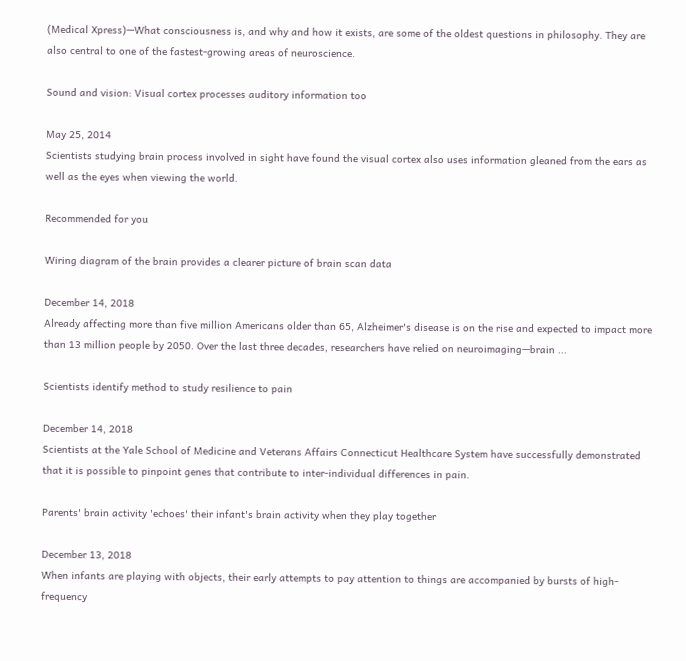(Medical Xpress)—What consciousness is, and why and how it exists, are some of the oldest questions in philosophy. They are also central to one of the fastest-growing areas of neuroscience.

Sound and vision: Visual cortex processes auditory information too

May 25, 2014
Scientists studying brain process involved in sight have found the visual cortex also uses information gleaned from the ears as well as the eyes when viewing the world.

Recommended for you

Wiring diagram of the brain provides a clearer picture of brain scan data

December 14, 2018
Already affecting more than five million Americans older than 65, Alzheimer's disease is on the rise and expected to impact more than 13 million people by 2050. Over the last three decades, researchers have relied on neuroimaging—brain ...

Scientists identify method to study resilience to pain

December 14, 2018
Scientists at the Yale School of Medicine and Veterans Affairs Connecticut Healthcare System have successfully demonstrated that it is possible to pinpoint genes that contribute to inter-individual differences in pain.

Parents' brain activity 'echoes' their infant's brain activity when they play together

December 13, 2018
When infants are playing with objects, their early attempts to pay attention to things are accompanied by bursts of high-frequency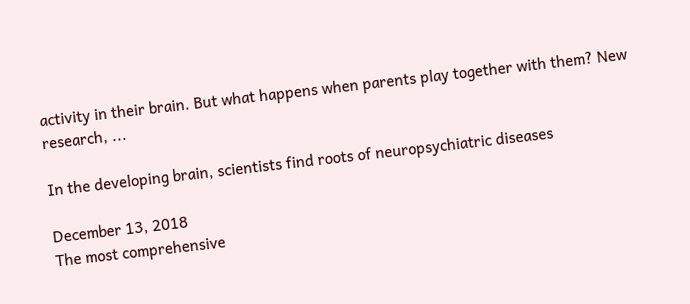activity in their brain. But what happens when parents play together with them? New research, ...

In the developing brain, scientists find roots of neuropsychiatric diseases

December 13, 2018
The most comprehensive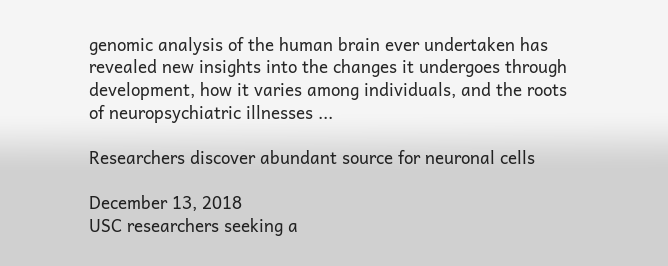genomic analysis of the human brain ever undertaken has revealed new insights into the changes it undergoes through development, how it varies among individuals, and the roots of neuropsychiatric illnesses ...

Researchers discover abundant source for neuronal cells

December 13, 2018
USC researchers seeking a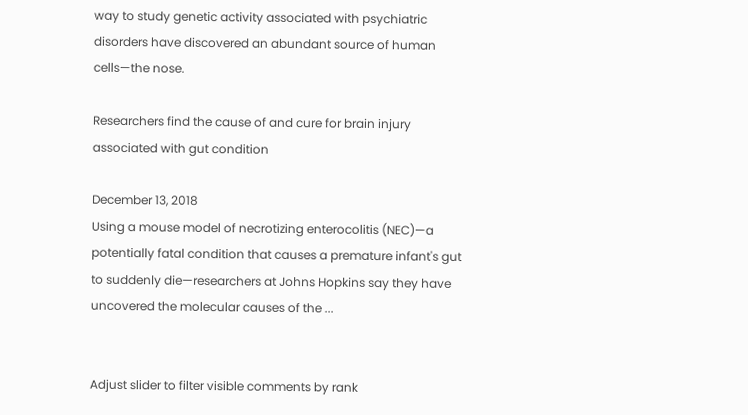way to study genetic activity associated with psychiatric disorders have discovered an abundant source of human cells—the nose.

Researchers find the cause of and cure for brain injury associated with gut condition

December 13, 2018
Using a mouse model of necrotizing enterocolitis (NEC)—a potentially fatal condition that causes a premature infant's gut to suddenly die—researchers at Johns Hopkins say they have uncovered the molecular causes of the ...


Adjust slider to filter visible comments by rank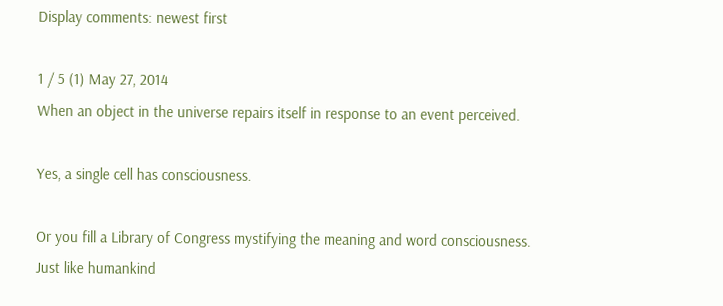Display comments: newest first

1 / 5 (1) May 27, 2014
When an object in the universe repairs itself in response to an event perceived.

Yes, a single cell has consciousness.

Or you fill a Library of Congress mystifying the meaning and word consciousness.
Just like humankind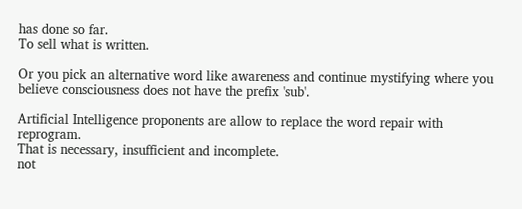has done so far.
To sell what is written.

Or you pick an alternative word like awareness and continue mystifying where you believe consciousness does not have the prefix 'sub'.

Artificial Intelligence proponents are allow to replace the word repair with reprogram.
That is necessary, insufficient and incomplete.
not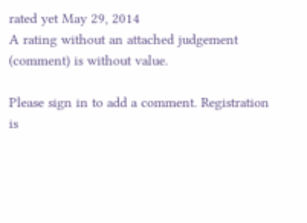rated yet May 29, 2014
A rating without an attached judgement (comment) is without value.

Please sign in to add a comment. Registration is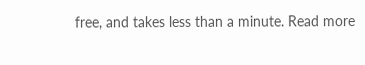free, and takes less than a minute. Read more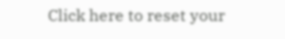Click here to reset your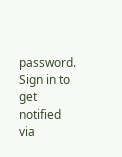password.
Sign in to get notified via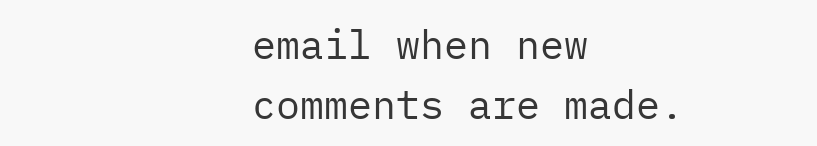email when new comments are made.